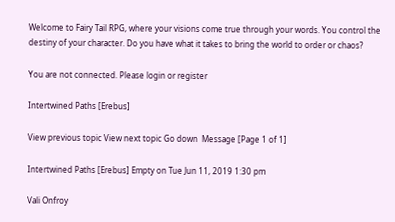Welcome to Fairy Tail RPG, where your visions come true through your words. You control the destiny of your character. Do you have what it takes to bring the world to order or chaos?

You are not connected. Please login or register

Intertwined Paths [Erebus]

View previous topic View next topic Go down  Message [Page 1 of 1]

Intertwined Paths [Erebus] Empty on Tue Jun 11, 2019 1:30 pm

Vali Onfroy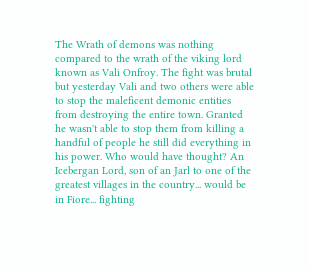The Wrath of demons was nothing compared to the wrath of the viking lord known as Vali Onfroy. The fight was brutal but yesterday Vali and two others were able to stop the maleficent demonic entities from destroying the entire town. Granted he wasn't able to stop them from killing a handful of people he still did everything in his power. Who would have thought? An Icebergan Lord, son of an Jarl to one of the greatest villages in the country... would be in Fiore... fighting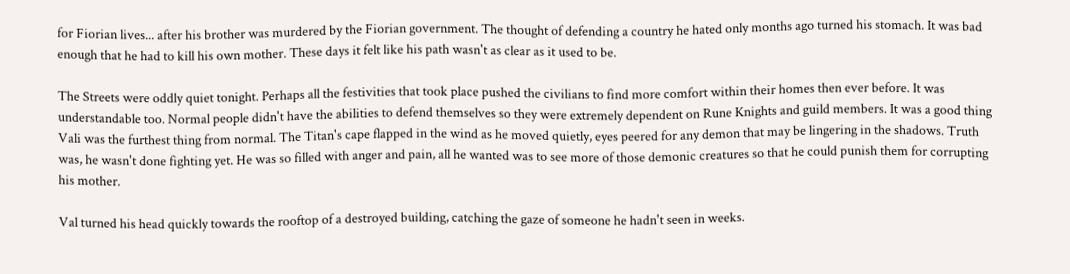for Fiorian lives... after his brother was murdered by the Fiorian government. The thought of defending a country he hated only months ago turned his stomach. It was bad enough that he had to kill his own mother. These days it felt like his path wasn't as clear as it used to be.

The Streets were oddly quiet tonight. Perhaps all the festivities that took place pushed the civilians to find more comfort within their homes then ever before. It was understandable too. Normal people didn't have the abilities to defend themselves so they were extremely dependent on Rune Knights and guild members. It was a good thing Vali was the furthest thing from normal. The Titan's cape flapped in the wind as he moved quietly, eyes peered for any demon that may be lingering in the shadows. Truth was, he wasn't done fighting yet. He was so filled with anger and pain, all he wanted was to see more of those demonic creatures so that he could punish them for corrupting his mother.

Val turned his head quickly towards the rooftop of a destroyed building, catching the gaze of someone he hadn't seen in weeks.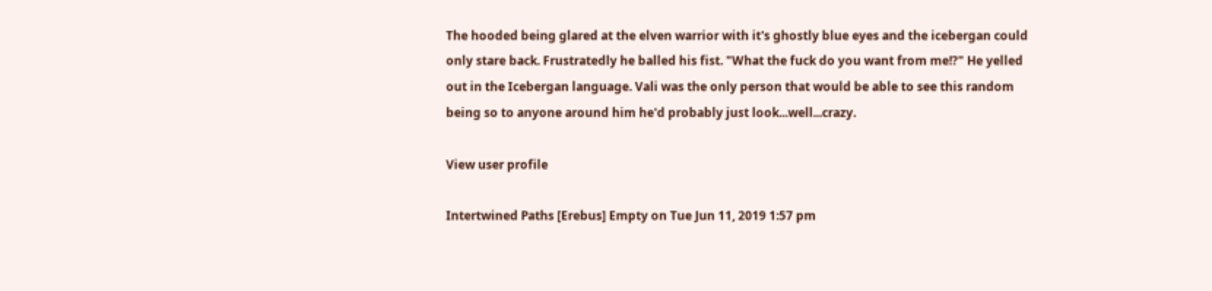The hooded being glared at the elven warrior with it's ghostly blue eyes and the icebergan could only stare back. Frustratedly he balled his fist. "What the fuck do you want from me!?" He yelled out in the Icebergan language. Vali was the only person that would be able to see this random being so to anyone around him he'd probably just look...well...crazy.

View user profile

Intertwined Paths [Erebus] Empty on Tue Jun 11, 2019 1:57 pm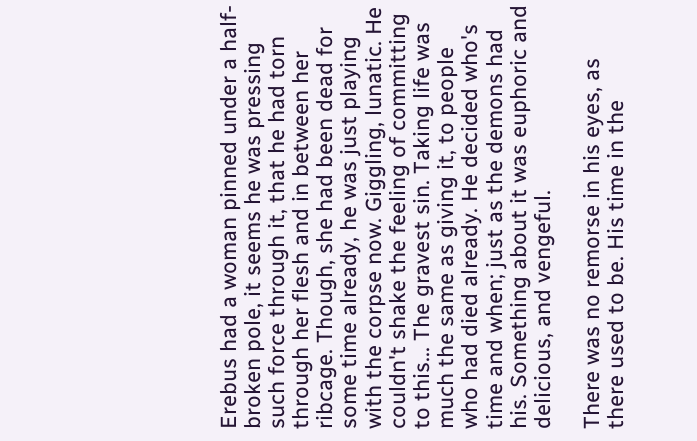Erebus had a woman pinned under a half-broken pole, it seems he was pressing such force through it, that he had torn through her flesh and in between her ribcage. Though, she had been dead for some time already, he was just playing with the corpse now. Giggling, lunatic. He couldn't shake the feeling of committing to this... The gravest sin. Taking life was much the same as giving it, to people who had died already. He decided who's time and when; just as the demons had his. Something about it was euphoric and delicious, and vengeful.

There was no remorse in his eyes, as there used to be. His time in the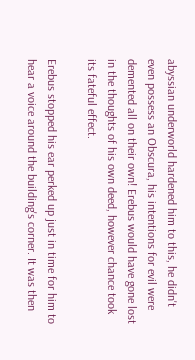abyssian underworld hardened him to this, he didn't even possess an Obscura, his intentions for evil were demented all on their own! Erebus would have gone lost in the thoughts of his own deed, however chance took its fateful effect.

Erebus stopped his ear perked up just in time for him to hear a voice around the building's corner. It was then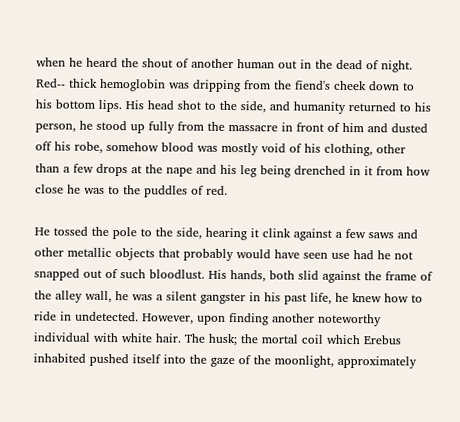when he heard the shout of another human out in the dead of night. Red-- thick hemoglobin was dripping from the fiend's cheek down to his bottom lips. His head shot to the side, and humanity returned to his person, he stood up fully from the massacre in front of him and dusted off his robe, somehow blood was mostly void of his clothing, other than a few drops at the nape and his leg being drenched in it from how close he was to the puddles of red.

He tossed the pole to the side, hearing it clink against a few saws and other metallic objects that probably would have seen use had he not snapped out of such bloodlust. His hands, both slid against the frame of the alley wall, he was a silent gangster in his past life, he knew how to ride in undetected. However, upon finding another noteworthy individual with white hair. The husk; the mortal coil which Erebus inhabited pushed itself into the gaze of the moonlight, approximately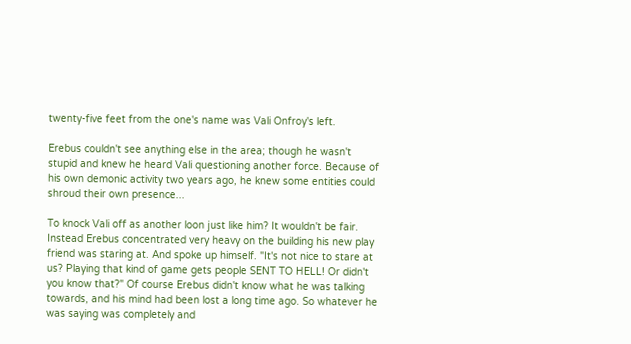twenty-five feet from the one's name was Vali Onfroy's left.

Erebus couldn't see anything else in the area; though he wasn't stupid and knew he heard Vali questioning another force. Because of his own demonic activity two years ago, he knew some entities could shroud their own presence...

To knock Vali off as another loon just like him? It wouldn't be fair. Instead Erebus concentrated very heavy on the building his new play friend was staring at. And spoke up himself. "It's not nice to stare at us? Playing that kind of game gets people SENT TO HELL! Or didn't you know that?" Of course Erebus didn't know what he was talking towards, and his mind had been lost a long time ago. So whatever he was saying was completely and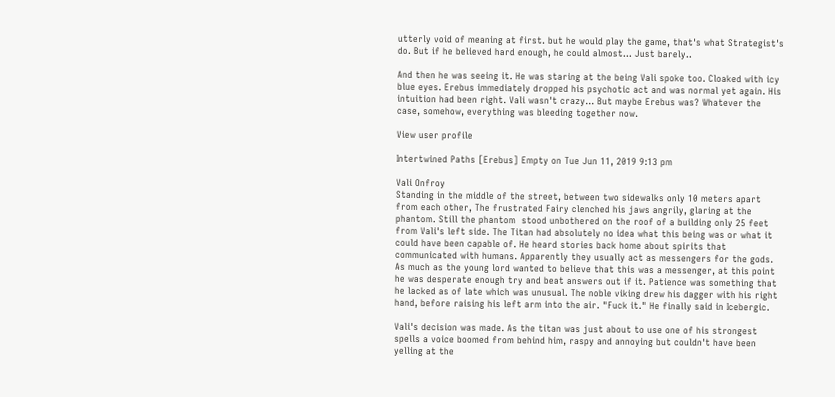utterly void of meaning at first. but he would play the game, that's what Strategist's do. But if he believed hard enough, he could almost... Just barely..

And then he was seeing it. He was staring at the being Vali spoke too. Cloaked with icy blue eyes. Erebus immediately dropped his psychotic act and was normal yet again. His intuition had been right. Vali wasn't crazy... But maybe Erebus was? Whatever the case, somehow, everything was bleeding together now.

View user profile

Intertwined Paths [Erebus] Empty on Tue Jun 11, 2019 9:13 pm

Vali Onfroy
Standing in the middle of the street, between two sidewalks only 10 meters apart from each other, The frustrated Fairy clenched his jaws angrily, glaring at the phantom. Still the phantom  stood unbothered on the roof of a building only 25 feet from Vali's left side. The Titan had absolutely no idea what this being was or what it could have been capable of. He heard stories back home about spirits that communicated with humans. Apparently they usually act as messengers for the gods. As much as the young lord wanted to believe that this was a messenger, at this point he was desperate enough try and beat answers out if it. Patience was something that he lacked as of late which was unusual. The noble viking drew his dagger with his right hand, before raising his left arm into the air. "Fuck it." He finally said in Icebergic.

Vali's decision was made. As the titan was just about to use one of his strongest spells a voice boomed from behind him, raspy and annoying but couldn't have been yelling at the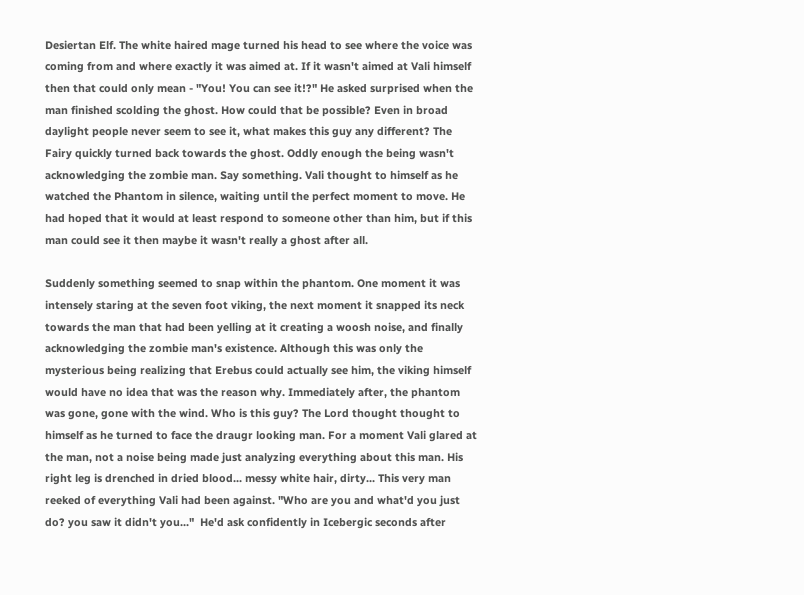Desiertan Elf. The white haired mage turned his head to see where the voice was coming from and where exactly it was aimed at. If it wasn't aimed at Vali himself then that could only mean - "You! You can see it!?" He asked surprised when the man finished scolding the ghost. How could that be possible? Even in broad daylight people never seem to see it, what makes this guy any different? The Fairy quickly turned back towards the ghost. Oddly enough the being wasn't acknowledging the zombie man. Say something. Vali thought to himself as he watched the Phantom in silence, waiting until the perfect moment to move. He had hoped that it would at least respond to someone other than him, but if this man could see it then maybe it wasn't really a ghost after all.

Suddenly something seemed to snap within the phantom. One moment it was intensely staring at the seven foot viking, the next moment it snapped its neck towards the man that had been yelling at it creating a woosh noise, and finally acknowledging the zombie man's existence. Although this was only the mysterious being realizing that Erebus could actually see him, the viking himself would have no idea that was the reason why. Immediately after, the phantom was gone, gone with the wind. Who is this guy? The Lord thought thought to himself as he turned to face the draugr looking man. For a moment Vali glared at the man, not a noise being made just analyzing everything about this man. His right leg is drenched in dried blood... messy white hair, dirty... This very man reeked of everything Vali had been against. "Who are you and what'd you just do? you saw it didn't you..."  He'd ask confidently in Icebergic seconds after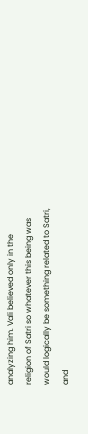analyzing him. Vali believed only in the religion of Satri so whatever this being was would logically be something related to Satri, and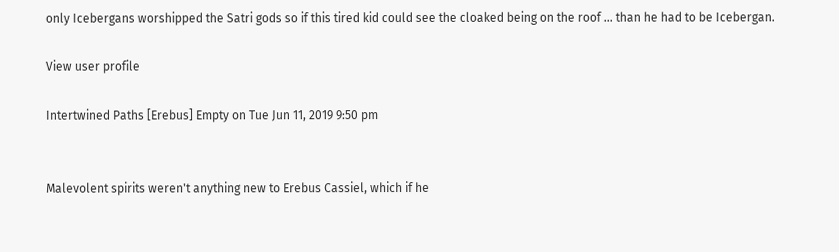only Icebergans worshipped the Satri gods so if this tired kid could see the cloaked being on the roof ... than he had to be Icebergan.

View user profile

Intertwined Paths [Erebus] Empty on Tue Jun 11, 2019 9:50 pm


Malevolent spirits weren't anything new to Erebus Cassiel, which if he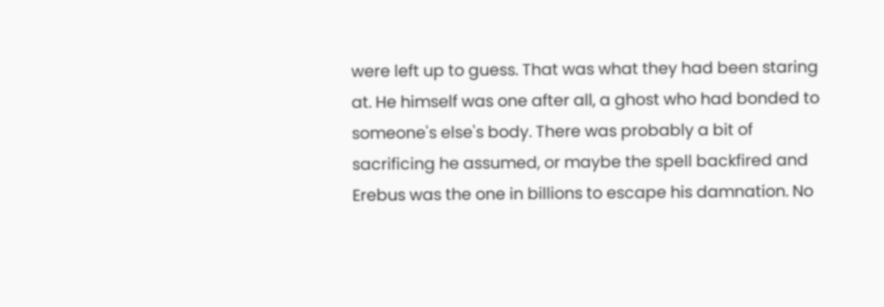were left up to guess. That was what they had been staring at. He himself was one after all, a ghost who had bonded to someone's else's body. There was probably a bit of sacrificing he assumed, or maybe the spell backfired and Erebus was the one in billions to escape his damnation. No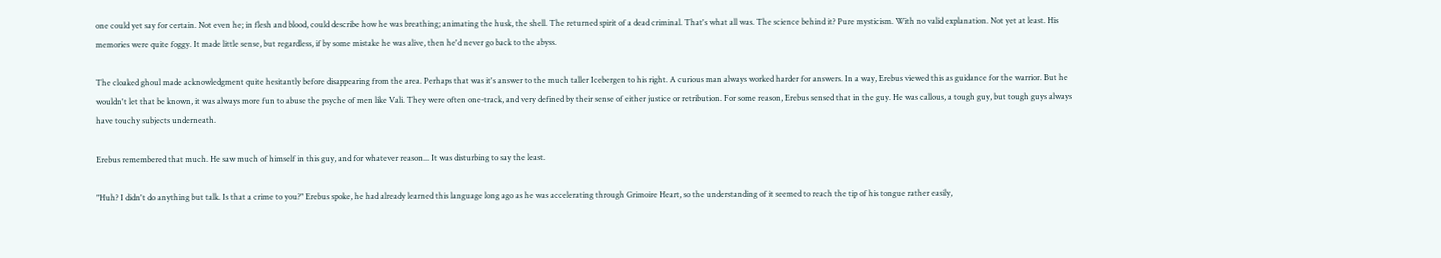one could yet say for certain. Not even he; in flesh and blood, could describe how he was breathing; animating the husk, the shell. The returned spirit of a dead criminal. That's what all was. The science behind it? Pure mysticism. With no valid explanation. Not yet at least. His memories were quite foggy. It made little sense, but regardless, if by some mistake he was alive, then he'd never go back to the abyss.

The cloaked ghoul made acknowledgment quite hesitantly before disappearing from the area. Perhaps that was it's answer to the much taller Icebergen to his right. A curious man always worked harder for answers. In a way, Erebus viewed this as guidance for the warrior. But he wouldn't let that be known, it was always more fun to abuse the psyche of men like Vali. They were often one-track, and very defined by their sense of either justice or retribution. For some reason, Erebus sensed that in the guy. He was callous, a tough guy, but tough guys always have touchy subjects underneath.

Erebus remembered that much. He saw much of himself in this guy, and for whatever reason... It was disturbing to say the least.

"Huh? I didn't do anything but talk. Is that a crime to you?" Erebus spoke, he had already learned this language long ago as he was accelerating through Grimoire Heart, so the understanding of it seemed to reach the tip of his tongue rather easily,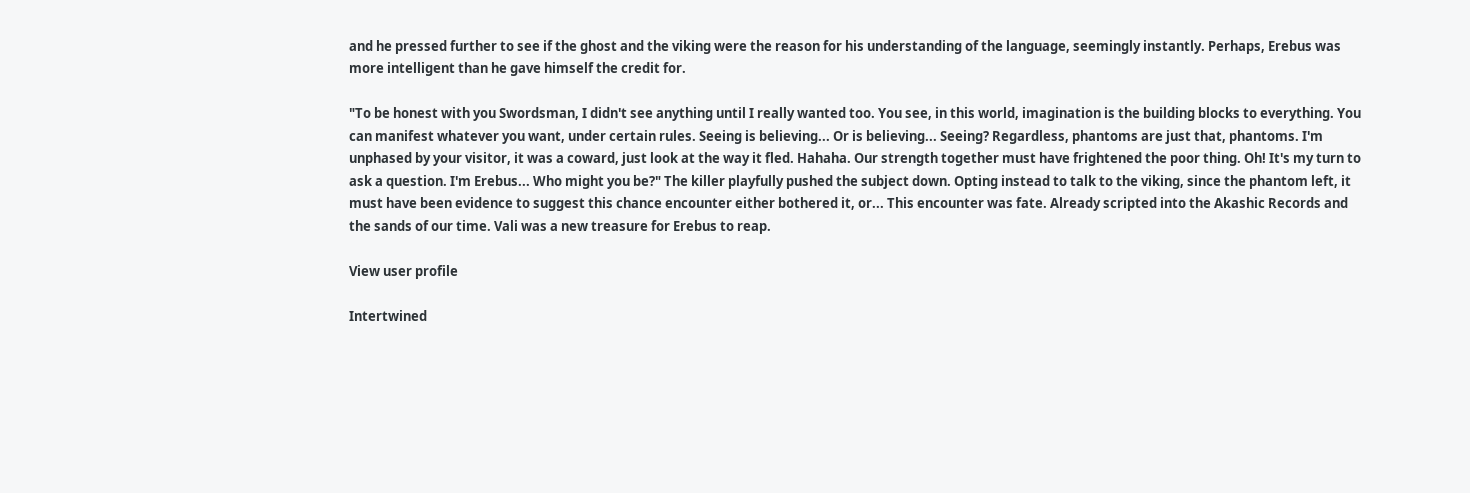and he pressed further to see if the ghost and the viking were the reason for his understanding of the language, seemingly instantly. Perhaps, Erebus was more intelligent than he gave himself the credit for.

"To be honest with you Swordsman, I didn't see anything until I really wanted too. You see, in this world, imagination is the building blocks to everything. You can manifest whatever you want, under certain rules. Seeing is believing... Or is believing... Seeing? Regardless, phantoms are just that, phantoms. I'm unphased by your visitor, it was a coward, just look at the way it fled. Hahaha. Our strength together must have frightened the poor thing. Oh! It's my turn to ask a question. I'm Erebus... Who might you be?" The killer playfully pushed the subject down. Opting instead to talk to the viking, since the phantom left, it must have been evidence to suggest this chance encounter either bothered it, or... This encounter was fate. Already scripted into the Akashic Records and the sands of our time. Vali was a new treasure for Erebus to reap.

View user profile

Intertwined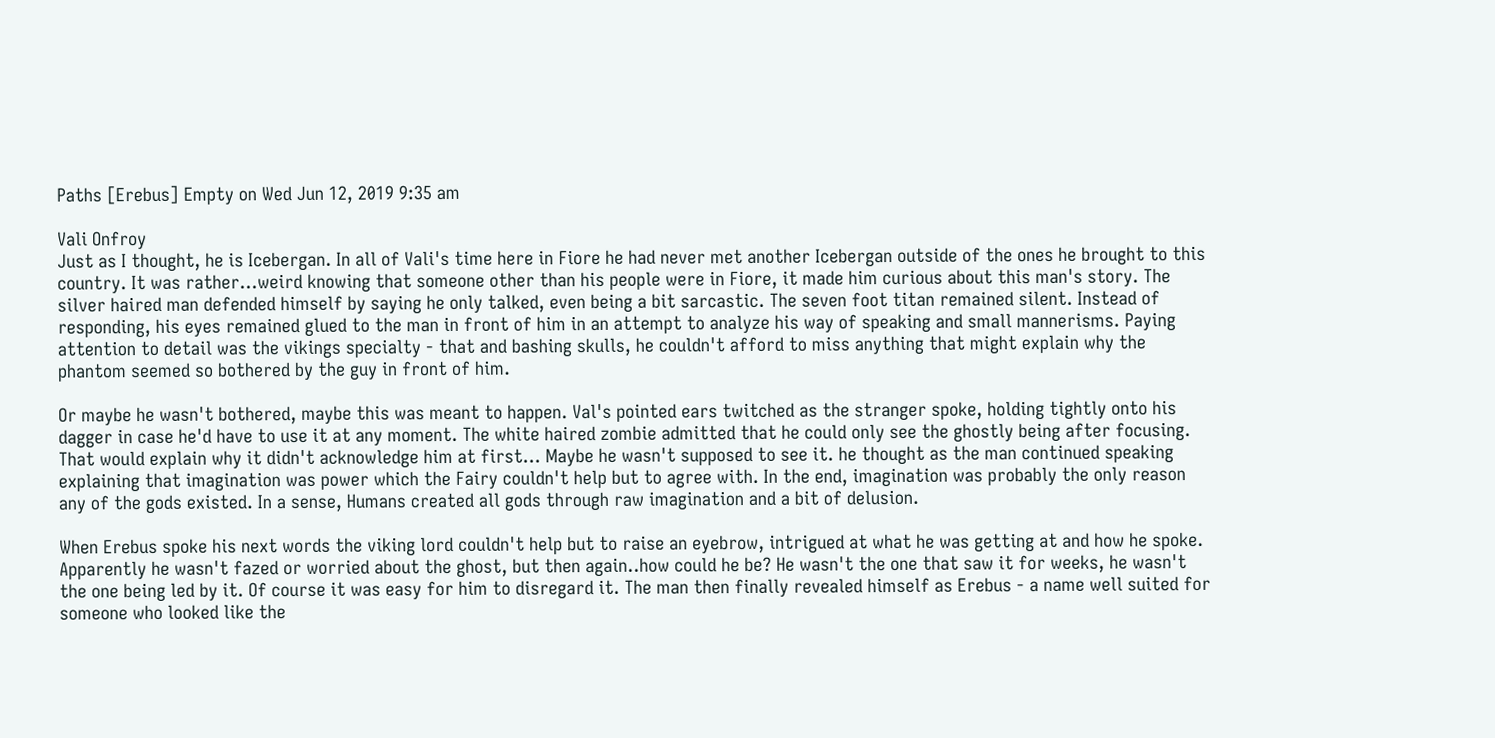Paths [Erebus] Empty on Wed Jun 12, 2019 9:35 am

Vali Onfroy
Just as I thought, he is Icebergan. In all of Vali's time here in Fiore he had never met another Icebergan outside of the ones he brought to this country. It was rather...weird knowing that someone other than his people were in Fiore, it made him curious about this man's story. The silver haired man defended himself by saying he only talked, even being a bit sarcastic. The seven foot titan remained silent. Instead of responding, his eyes remained glued to the man in front of him in an attempt to analyze his way of speaking and small mannerisms. Paying attention to detail was the vikings specialty - that and bashing skulls, he couldn't afford to miss anything that might explain why the phantom seemed so bothered by the guy in front of him.

Or maybe he wasn't bothered, maybe this was meant to happen. Val's pointed ears twitched as the stranger spoke, holding tightly onto his dagger in case he'd have to use it at any moment. The white haired zombie admitted that he could only see the ghostly being after focusing. That would explain why it didn't acknowledge him at first... Maybe he wasn't supposed to see it. he thought as the man continued speaking explaining that imagination was power which the Fairy couldn't help but to agree with. In the end, imagination was probably the only reason any of the gods existed. In a sense, Humans created all gods through raw imagination and a bit of delusion.

When Erebus spoke his next words the viking lord couldn't help but to raise an eyebrow, intrigued at what he was getting at and how he spoke. Apparently he wasn't fazed or worried about the ghost, but then again..how could he be? He wasn't the one that saw it for weeks, he wasn't the one being led by it. Of course it was easy for him to disregard it. The man then finally revealed himself as Erebus - a name well suited for someone who looked like the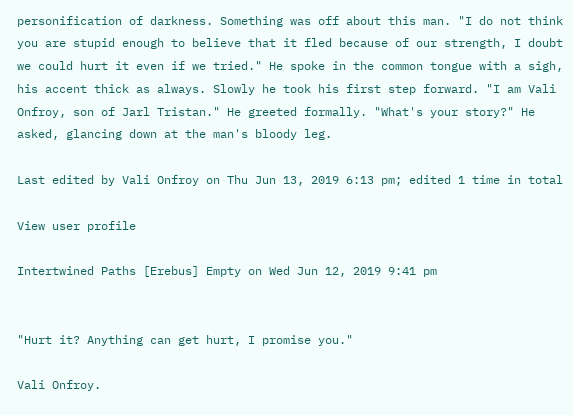personification of darkness. Something was off about this man. "I do not think you are stupid enough to believe that it fled because of our strength, I doubt we could hurt it even if we tried." He spoke in the common tongue with a sigh, his accent thick as always. Slowly he took his first step forward. "I am Vali Onfroy, son of Jarl Tristan." He greeted formally. "What's your story?" He asked, glancing down at the man's bloody leg.

Last edited by Vali Onfroy on Thu Jun 13, 2019 6:13 pm; edited 1 time in total

View user profile

Intertwined Paths [Erebus] Empty on Wed Jun 12, 2019 9:41 pm


"Hurt it? Anything can get hurt, I promise you."

Vali Onfroy.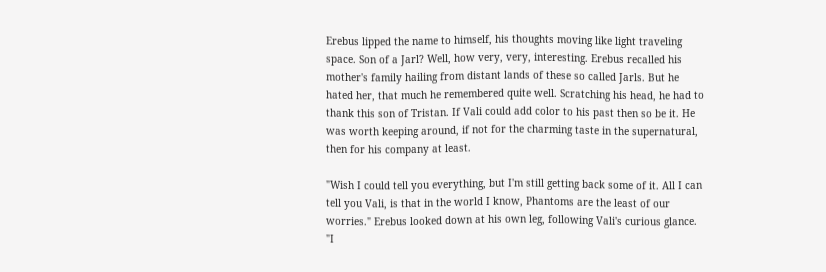Erebus lipped the name to himself, his thoughts moving like light traveling space. Son of a Jarl? Well, how very, very, interesting. Erebus recalled his mother's family hailing from distant lands of these so called Jarls. But he hated her, that much he remembered quite well. Scratching his head, he had to thank this son of Tristan. If Vali could add color to his past then so be it. He was worth keeping around, if not for the charming taste in the supernatural, then for his company at least.

"Wish I could tell you everything, but I'm still getting back some of it. All I can tell you Vali, is that in the world I know, Phantoms are the least of our worries." Erebus looked down at his own leg, following Vali's curious glance. "I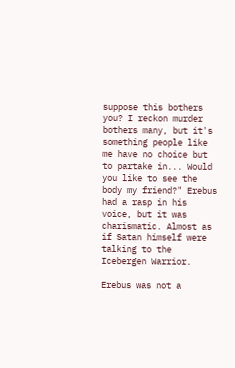suppose this bothers you? I reckon murder bothers many, but it's something people like me have no choice but to partake in... Would you like to see the body my friend?" Erebus had a rasp in his voice, but it was charismatic. Almost as if Satan himself were talking to the Icebergen Warrior.

Erebus was not a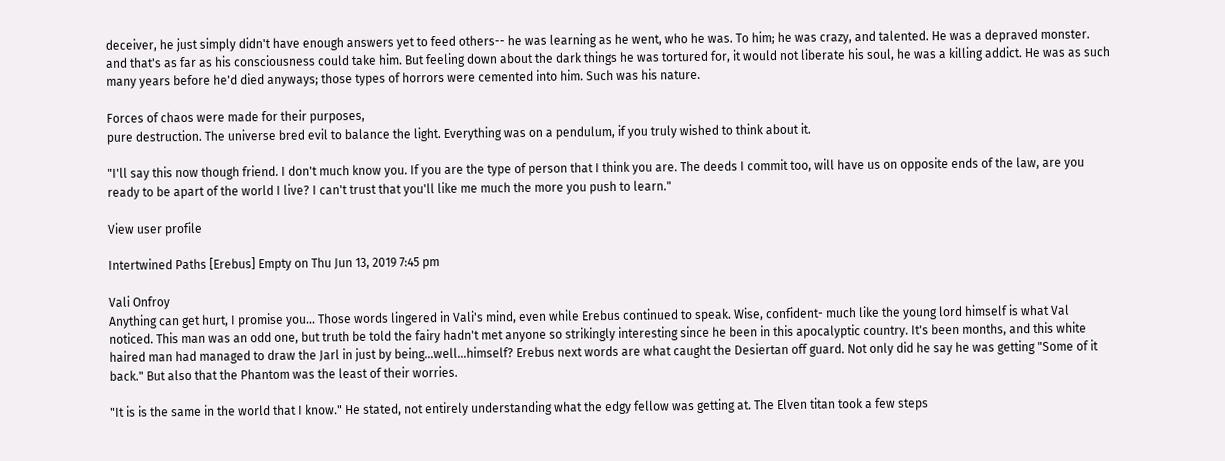deceiver, he just simply didn't have enough answers yet to feed others-- he was learning as he went, who he was. To him; he was crazy, and talented. He was a depraved monster. and that's as far as his consciousness could take him. But feeling down about the dark things he was tortured for, it would not liberate his soul, he was a killing addict. He was as such many years before he'd died anyways; those types of horrors were cemented into him. Such was his nature.

Forces of chaos were made for their purposes,
pure destruction. The universe bred evil to balance the light. Everything was on a pendulum, if you truly wished to think about it.

"I'll say this now though friend. I don't much know you. If you are the type of person that I think you are. The deeds I commit too, will have us on opposite ends of the law, are you ready to be apart of the world I live? I can't trust that you'll like me much the more you push to learn."

View user profile

Intertwined Paths [Erebus] Empty on Thu Jun 13, 2019 7:45 pm

Vali Onfroy
Anything can get hurt, I promise you... Those words lingered in Vali's mind, even while Erebus continued to speak. Wise, confident- much like the young lord himself is what Val noticed. This man was an odd one, but truth be told the fairy hadn't met anyone so strikingly interesting since he been in this apocalyptic country. It's been months, and this white haired man had managed to draw the Jarl in just by being...well...himself? Erebus next words are what caught the Desiertan off guard. Not only did he say he was getting "Some of it back." But also that the Phantom was the least of their worries.

"It is is the same in the world that I know." He stated, not entirely understanding what the edgy fellow was getting at. The Elven titan took a few steps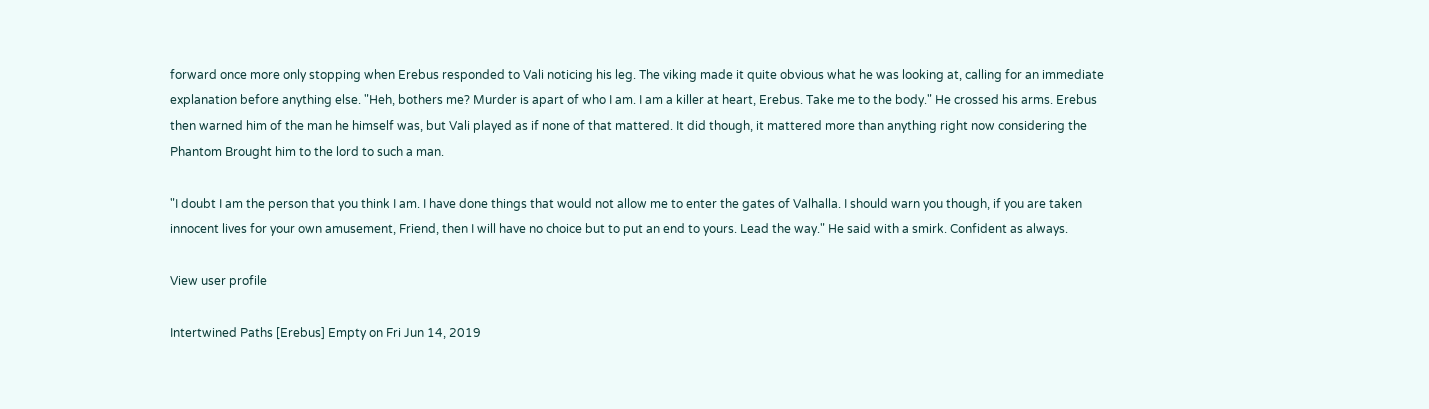forward once more only stopping when Erebus responded to Vali noticing his leg. The viking made it quite obvious what he was looking at, calling for an immediate explanation before anything else. "Heh, bothers me? Murder is apart of who I am. I am a killer at heart, Erebus. Take me to the body." He crossed his arms. Erebus then warned him of the man he himself was, but Vali played as if none of that mattered. It did though, it mattered more than anything right now considering the Phantom Brought him to the lord to such a man.

"I doubt I am the person that you think I am. I have done things that would not allow me to enter the gates of Valhalla. I should warn you though, if you are taken innocent lives for your own amusement, Friend, then I will have no choice but to put an end to yours. Lead the way." He said with a smirk. Confident as always.

View user profile

Intertwined Paths [Erebus] Empty on Fri Jun 14, 2019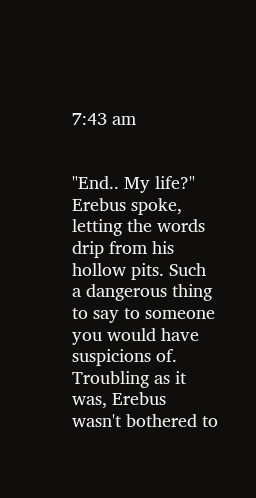7:43 am


"End.. My life?" Erebus spoke, letting the words drip from his hollow pits. Such a dangerous thing to say to someone you would have suspicions of. Troubling as it was, Erebus wasn't bothered to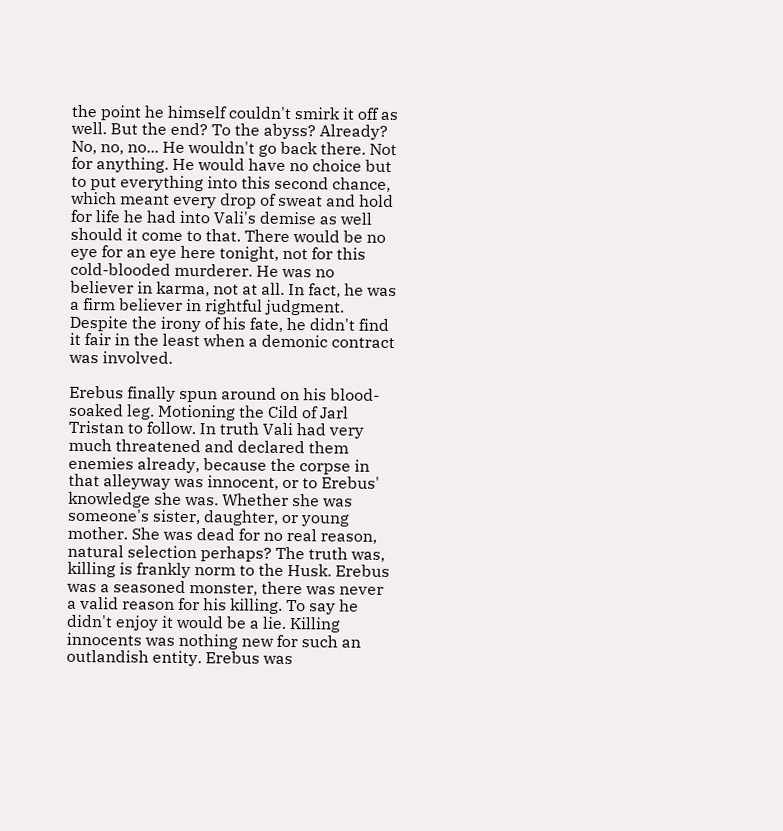the point he himself couldn't smirk it off as well. But the end? To the abyss? Already? No, no, no... He wouldn't go back there. Not for anything. He would have no choice but to put everything into this second chance, which meant every drop of sweat and hold for life he had into Vali's demise as well should it come to that. There would be no eye for an eye here tonight, not for this cold-blooded murderer. He was no believer in karma, not at all. In fact, he was a firm believer in rightful judgment. Despite the irony of his fate, he didn't find it fair in the least when a demonic contract was involved.

Erebus finally spun around on his blood-soaked leg. Motioning the Cild of Jarl Tristan to follow. In truth Vali had very much threatened and declared them enemies already, because the corpse in that alleyway was innocent, or to Erebus' knowledge she was. Whether she was someone's sister, daughter, or young mother. She was dead for no real reason, natural selection perhaps? The truth was, killing is frankly norm to the Husk. Erebus was a seasoned monster, there was never a valid reason for his killing. To say he didn't enjoy it would be a lie. Killing innocents was nothing new for such an outlandish entity. Erebus was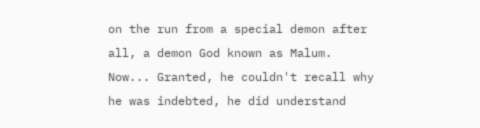on the run from a special demon after all, a demon God known as Malum. Now... Granted, he couldn't recall why he was indebted, he did understand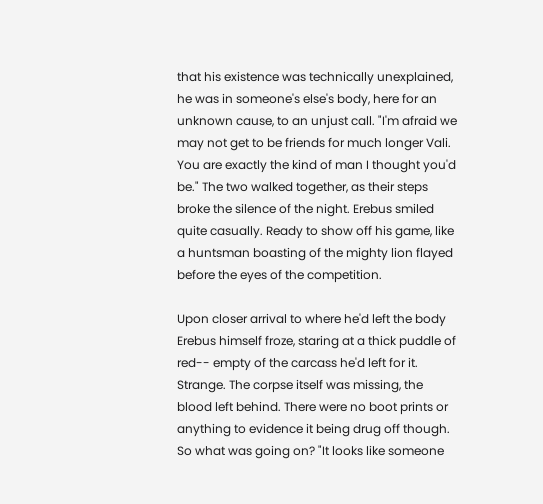that his existence was technically unexplained, he was in someone's else's body, here for an unknown cause, to an unjust call. "I'm afraid we may not get to be friends for much longer Vali. You are exactly the kind of man I thought you'd be." The two walked together, as their steps broke the silence of the night. Erebus smiled quite casually. Ready to show off his game, like a huntsman boasting of the mighty lion flayed before the eyes of the competition.

Upon closer arrival to where he'd left the body Erebus himself froze, staring at a thick puddle of red-- empty of the carcass he'd left for it. Strange. The corpse itself was missing, the blood left behind. There were no boot prints or anything to evidence it being drug off though. So what was going on? "It looks like someone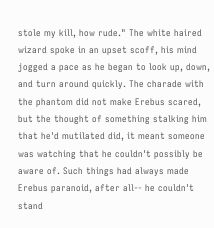stole my kill, how rude." The white haired wizard spoke in an upset scoff, his mind jogged a pace as he began to look up, down, and turn around quickly. The charade with the phantom did not make Erebus scared, but the thought of something stalking him that he'd mutilated did, it meant someone was watching that he couldn't possibly be aware of. Such things had always made Erebus paranoid, after all-- he couldn't stand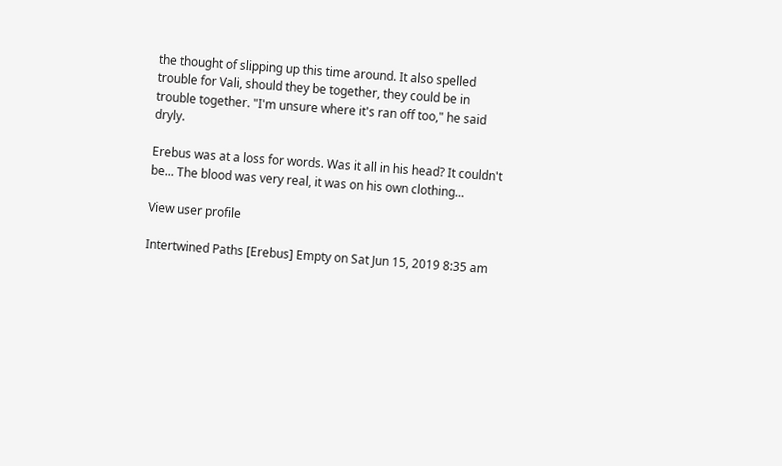the thought of slipping up this time around. It also spelled trouble for Vali, should they be together, they could be in trouble together. "I'm unsure where it's ran off too," he said dryly.

Erebus was at a loss for words. Was it all in his head? It couldn't be... The blood was very real, it was on his own clothing...

View user profile

Intertwined Paths [Erebus] Empty on Sat Jun 15, 2019 8:35 am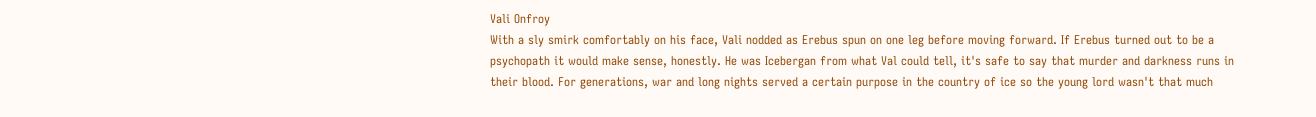Vali Onfroy
With a sly smirk comfortably on his face, Vali nodded as Erebus spun on one leg before moving forward. If Erebus turned out to be a psychopath it would make sense, honestly. He was Icebergan from what Val could tell, it's safe to say that murder and darkness runs in their blood. For generations, war and long nights served a certain purpose in the country of ice so the young lord wasn't that much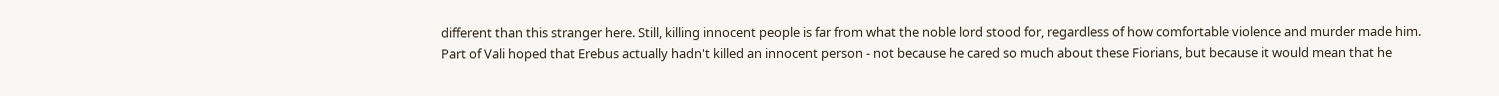different than this stranger here. Still, killing innocent people is far from what the noble lord stood for, regardless of how comfortable violence and murder made him. Part of Vali hoped that Erebus actually hadn't killed an innocent person - not because he cared so much about these Fiorians, but because it would mean that he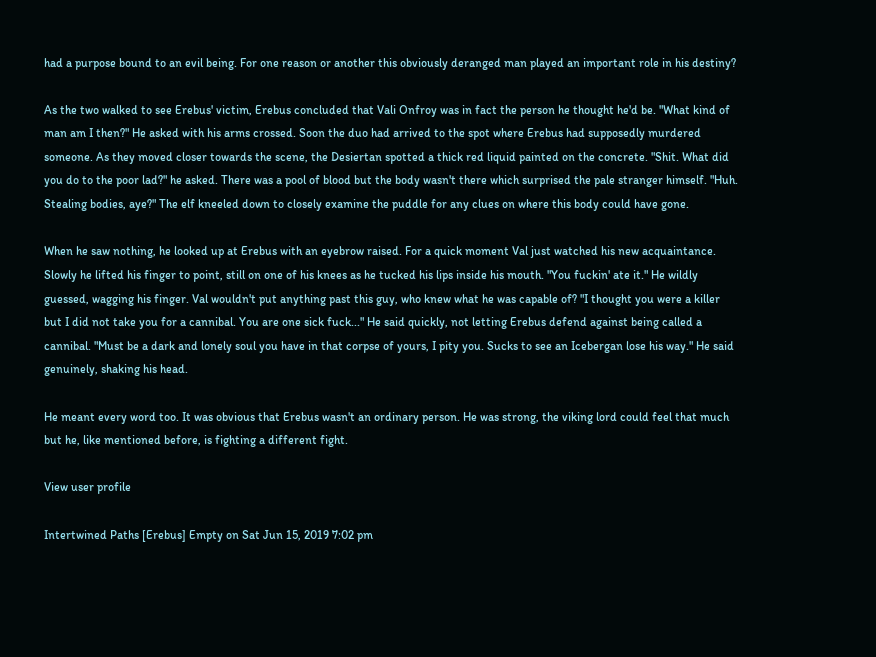had a purpose bound to an evil being. For one reason or another this obviously deranged man played an important role in his destiny?

As the two walked to see Erebus' victim, Erebus concluded that Vali Onfroy was in fact the person he thought he'd be. "What kind of man am I then?" He asked with his arms crossed. Soon the duo had arrived to the spot where Erebus had supposedly murdered someone. As they moved closer towards the scene, the Desiertan spotted a thick red liquid painted on the concrete. "Shit. What did you do to the poor lad?" he asked. There was a pool of blood but the body wasn't there which surprised the pale stranger himself. "Huh. Stealing bodies, aye?" The elf kneeled down to closely examine the puddle for any clues on where this body could have gone.

When he saw nothing, he looked up at Erebus with an eyebrow raised. For a quick moment Val just watched his new acquaintance. Slowly he lifted his finger to point, still on one of his knees as he tucked his lips inside his mouth. "You fuckin' ate it." He wildly guessed, wagging his finger. Val wouldn't put anything past this guy, who knew what he was capable of? "I thought you were a killer but I did not take you for a cannibal. You are one sick fuck..." He said quickly, not letting Erebus defend against being called a cannibal. "Must be a dark and lonely soul you have in that corpse of yours, I pity you. Sucks to see an Icebergan lose his way." He said genuinely, shaking his head.

He meant every word too. It was obvious that Erebus wasn't an ordinary person. He was strong, the viking lord could feel that much but he, like mentioned before, is fighting a different fight.

View user profile

Intertwined Paths [Erebus] Empty on Sat Jun 15, 2019 7:02 pm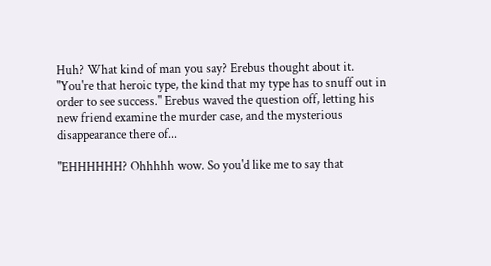Huh? What kind of man you say? Erebus thought about it. "You're that heroic type, the kind that my type has to snuff out in order to see success." Erebus waved the question off, letting his new friend examine the murder case, and the mysterious disappearance there of...

"EHHHHHH? Ohhhhh wow. So you'd like me to say that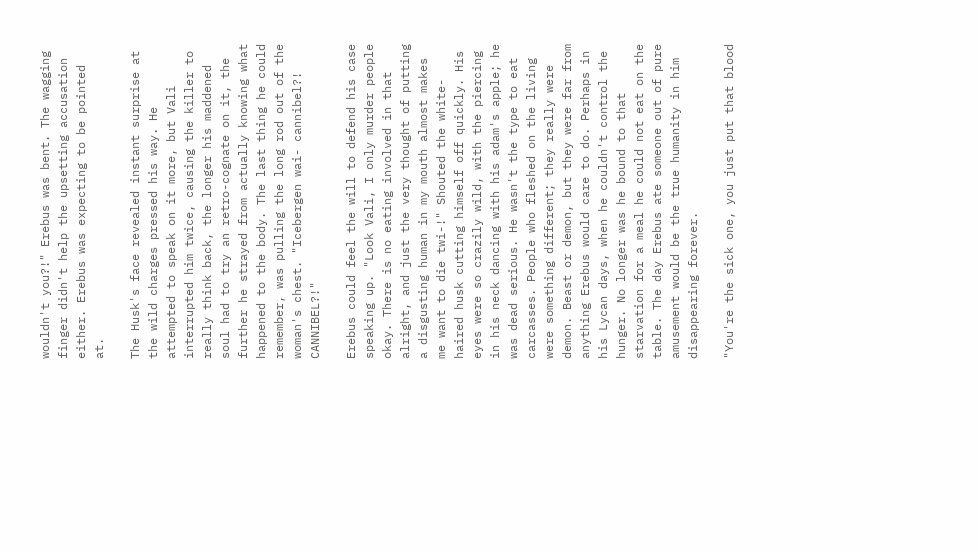wouldn't you?!" Erebus was bent. The wagging finger didn't help the upsetting accusation either. Erebus was expecting to be pointed at.

The Husk's face revealed instant surprise at the wild charges pressed his way. He attempted to speak on it more, but Vali interrupted him twice, causing the killer to really think back, the longer his maddened soul had to try an retro-cognate on it, the further he strayed from actually knowing what happened to the body. The last thing he could remember, was pulling the long rod out of the woman's chest. "Icebergen wai- cannibel?! CANNIBEL?!"

Erebus could feel the will to defend his case speaking up. "Look Vali, I only murder people okay. There is no eating involved in that alright, and just the very thought of putting a disgusting human in my mouth almost makes me want to die twi-!" Shouted the white-haired husk cutting himself off quickly. His eyes were so crazily wild, with the piercing in his neck dancing with his adam's apple; he was dead serious. He wasn't the type to eat carcasses. People who fleshed on the living were something different; they really were demon. Beast or demon, but they were far from anything Erebus would care to do. Perhaps in his Lycan days, when he couldn't control the hunger. No longer was he bound to that starvation for a meal he could not eat on the table. The day Erebus ate someone out of pure amusement would be the true humanity in him disappearing forever.

"You're the sick one, you just put that blood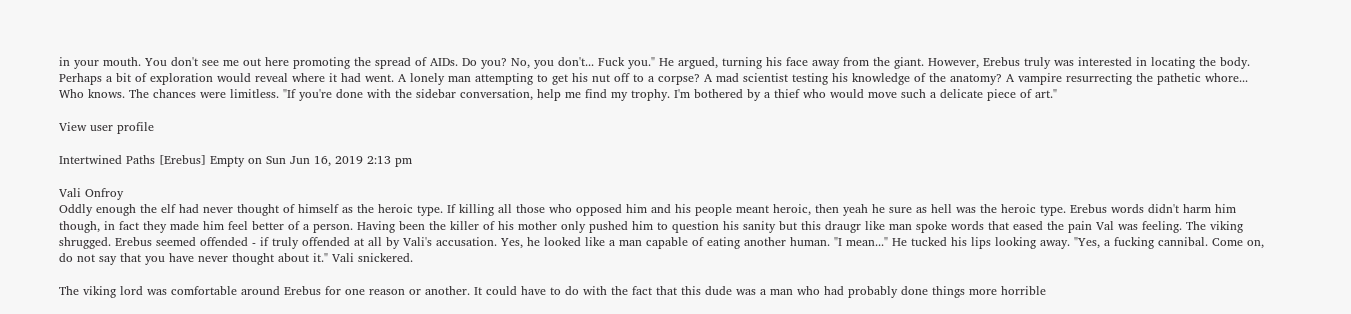in your mouth. You don't see me out here promoting the spread of AIDs. Do you? No, you don't... Fuck you." He argued, turning his face away from the giant. However, Erebus truly was interested in locating the body. Perhaps a bit of exploration would reveal where it had went. A lonely man attempting to get his nut off to a corpse? A mad scientist testing his knowledge of the anatomy? A vampire resurrecting the pathetic whore... Who knows. The chances were limitless. "If you're done with the sidebar conversation, help me find my trophy. I'm bothered by a thief who would move such a delicate piece of art."

View user profile

Intertwined Paths [Erebus] Empty on Sun Jun 16, 2019 2:13 pm

Vali Onfroy
Oddly enough the elf had never thought of himself as the heroic type. If killing all those who opposed him and his people meant heroic, then yeah he sure as hell was the heroic type. Erebus words didn't harm him though, in fact they made him feel better of a person. Having been the killer of his mother only pushed him to question his sanity but this draugr like man spoke words that eased the pain Val was feeling. The viking shrugged. Erebus seemed offended - if truly offended at all by Vali's accusation. Yes, he looked like a man capable of eating another human. "I mean..." He tucked his lips looking away. "Yes, a fucking cannibal. Come on, do not say that you have never thought about it." Vali snickered.

The viking lord was comfortable around Erebus for one reason or another. It could have to do with the fact that this dude was a man who had probably done things more horrible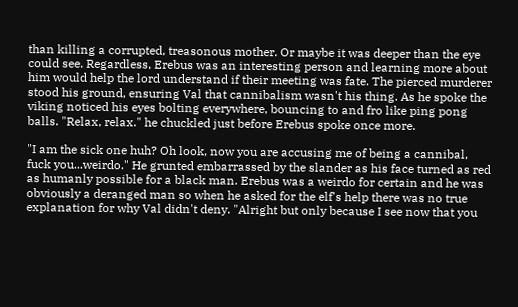than killing a corrupted, treasonous mother. Or maybe it was deeper than the eye could see. Regardless, Erebus was an interesting person and learning more about him would help the lord understand if their meeting was fate. The pierced murderer stood his ground, ensuring Val that cannibalism wasn't his thing. As he spoke the viking noticed his eyes bolting everywhere, bouncing to and fro like ping pong balls. "Relax, relax." he chuckled just before Erebus spoke once more.

"I am the sick one huh? Oh look, now you are accusing me of being a cannibal, fuck you...weirdo." He grunted embarrassed by the slander as his face turned as red as humanly possible for a black man. Erebus was a weirdo for certain and he was obviously a deranged man so when he asked for the elf's help there was no true explanation for why Val didn't deny. "Alright but only because I see now that you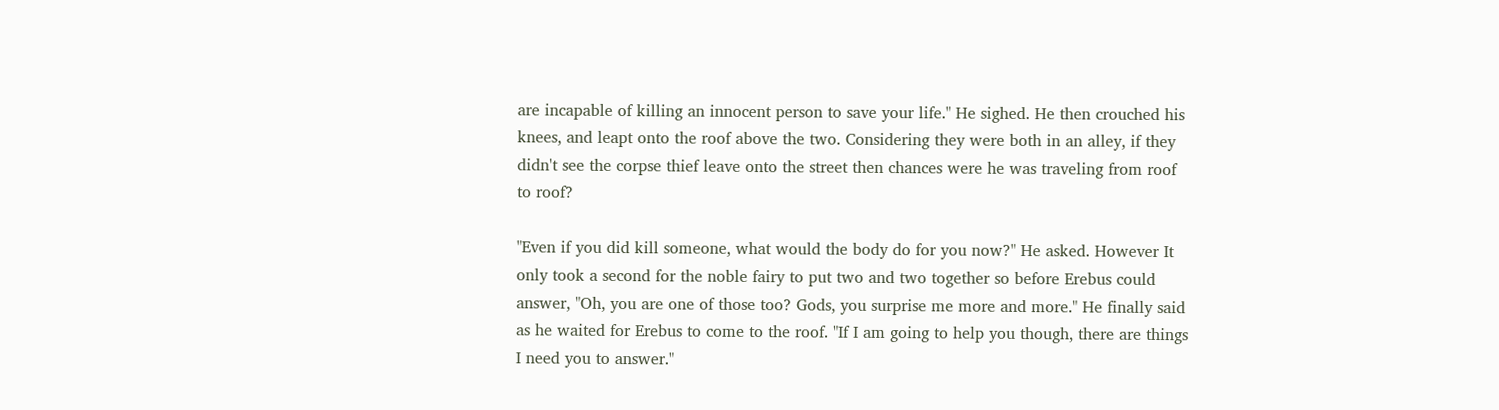are incapable of killing an innocent person to save your life." He sighed. He then crouched his knees, and leapt onto the roof above the two. Considering they were both in an alley, if they didn't see the corpse thief leave onto the street then chances were he was traveling from roof to roof?

"Even if you did kill someone, what would the body do for you now?" He asked. However It only took a second for the noble fairy to put two and two together so before Erebus could answer, "Oh, you are one of those too? Gods, you surprise me more and more." He finally said as he waited for Erebus to come to the roof. "If I am going to help you though, there are things I need you to answer."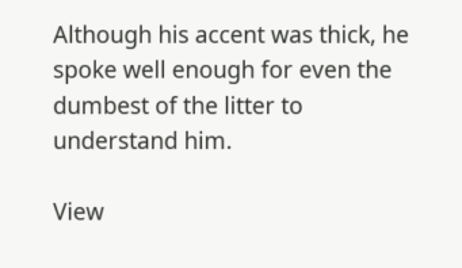Although his accent was thick, he spoke well enough for even the dumbest of the litter to understand him.

View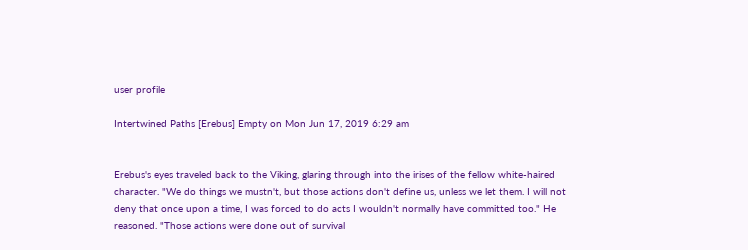user profile

Intertwined Paths [Erebus] Empty on Mon Jun 17, 2019 6:29 am


Erebus's eyes traveled back to the Viking, glaring through into the irises of the fellow white-haired character. "We do things we mustn't, but those actions don't define us, unless we let them. I will not deny that once upon a time, I was forced to do acts I wouldn't normally have committed too." He reasoned. "Those actions were done out of survival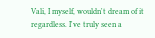Vali, I myself, wouldn't dream of it regardless. I've truly seen a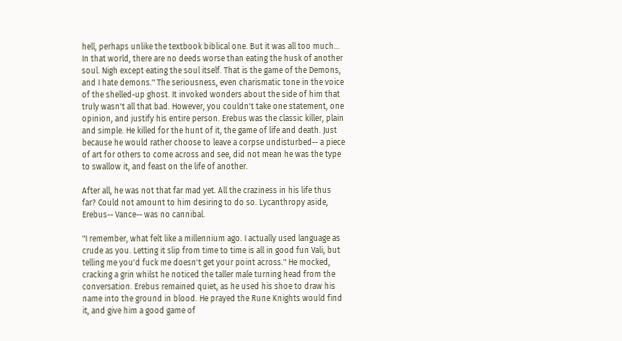hell, perhaps unlike the textbook biblical one. But it was all too much... In that world, there are no deeds worse than eating the husk of another soul. Nigh except eating the soul itself. That is the game of the Demons, and I hate demons." The seriousness, even charismatic tone in the voice of the shelled-up ghost. It invoked wonders about the side of him that truly wasn't all that bad. However, you couldn't take one statement, one opinion, and justify his entire person. Erebus was the classic killer, plain and simple. He killed for the hunt of it, the game of life and death. Just because he would rather choose to leave a corpse undisturbed-- a piece of art for others to come across and see, did not mean he was the type to swallow it, and feast on the life of another.

After all, he was not that far mad yet. All the craziness in his life thus far? Could not amount to him desiring to do so. Lycanthropy aside, Erebus-- Vance-- was no cannibal.

"I remember, what felt like a millennium ago. I actually used language as crude as you. Letting it slip from time to time is all in good fun Vali, but telling me you'd fuck me doesn't get your point across." He mocked, cracking a grin whilst he noticed the taller male turning head from the conversation. Erebus remained quiet, as he used his shoe to draw his name into the ground in blood. He prayed the Rune Knights would find it, and give him a good game of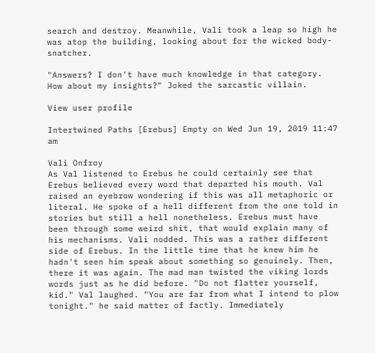search and destroy. Meanwhile, Vali took a leap so high he was atop the building, looking about for the wicked body-snatcher.

"Answers? I don't have much knowledge in that category. How about my insights?" Joked the sarcastic villain.

View user profile

Intertwined Paths [Erebus] Empty on Wed Jun 19, 2019 11:47 am

Vali Onfroy
As Val listened to Erebus he could certainly see that Erebus believed every word that departed his mouth. Val raised an eyebrow wondering if this was all metaphoric or literal. He spoke of a hell different from the one told in stories but still a hell nonetheless. Erebus must have been through some weird shit, that would explain many of his mechanisms. Vali nodded. This was a rather different side of Erebus. In the little time that he knew him he hadn't seen him speak about something so genuinely. Then, there it was again. The mad man twisted the viking lords words just as he did before. "Do not flatter yourself, kid." Val laughed. "You are far from what I intend to plow tonight." he said matter of factly. Immediately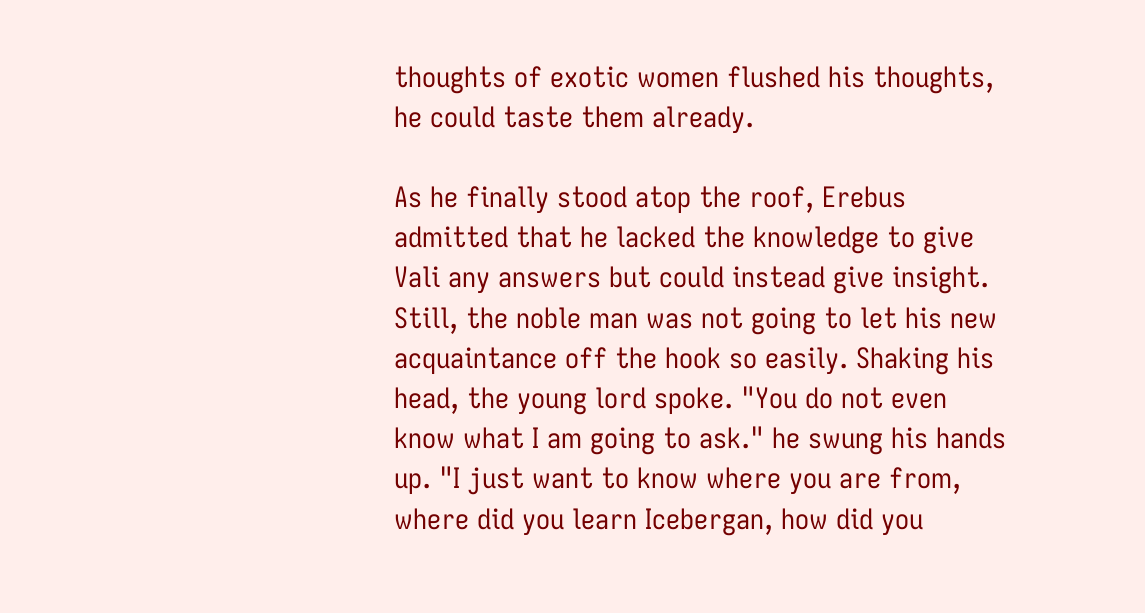thoughts of exotic women flushed his thoughts, he could taste them already.

As he finally stood atop the roof, Erebus admitted that he lacked the knowledge to give Vali any answers but could instead give insight. Still, the noble man was not going to let his new acquaintance off the hook so easily. Shaking his head, the young lord spoke. "You do not even know what I am going to ask." he swung his hands up. "I just want to know where you are from, where did you learn Icebergan, how did you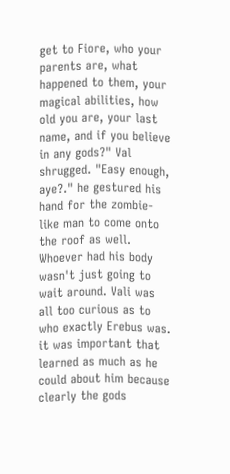get to Fiore, who your parents are, what happened to them, your magical abilities, how old you are, your last name, and if you believe in any gods?" Val shrugged. "Easy enough, aye?." he gestured his hand for the zombie-like man to come onto the roof as well. Whoever had his body wasn't just going to wait around. Vali was all too curious as to who exactly Erebus was. it was important that learned as much as he could about him because clearly the gods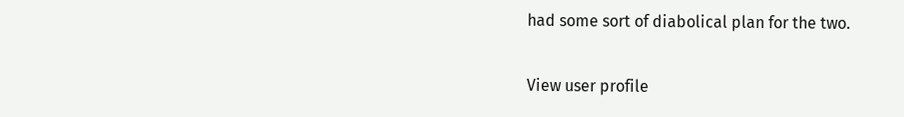had some sort of diabolical plan for the two.

View user profile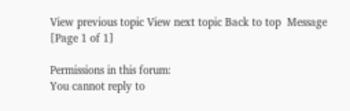View previous topic View next topic Back to top  Message [Page 1 of 1]

Permissions in this forum:
You cannot reply to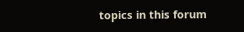topics in this forum